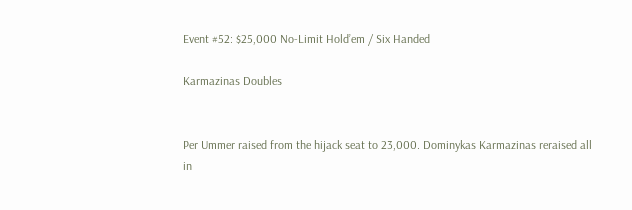Event #52: $25,000 No-Limit Hold’em / Six Handed

Karmazinas Doubles


Per Ummer raised from the hijack seat to 23,000. Dominykas Karmazinas reraised all in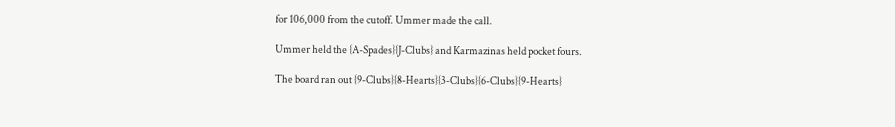for 106,000 from the cutoff. Ummer made the call.

Ummer held the {A-Spades}{J-Clubs} and Karmazinas held pocket fours.

The board ran out {9-Clubs}{8-Hearts}{3-Clubs}{6-Clubs}{9-Hearts}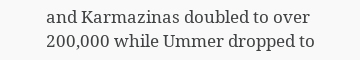and Karmazinas doubled to over 200,000 while Ummer dropped to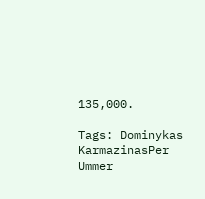135,000.

Tags: Dominykas KarmazinasPer Ummer